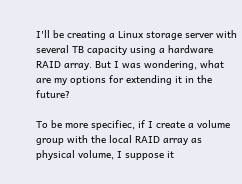I'll be creating a Linux storage server with several TB capacity using a hardware RAID array. But I was wondering, what are my options for extending it in the future?

To be more specifiec, if I create a volume group with the local RAID array as physical volume, I suppose it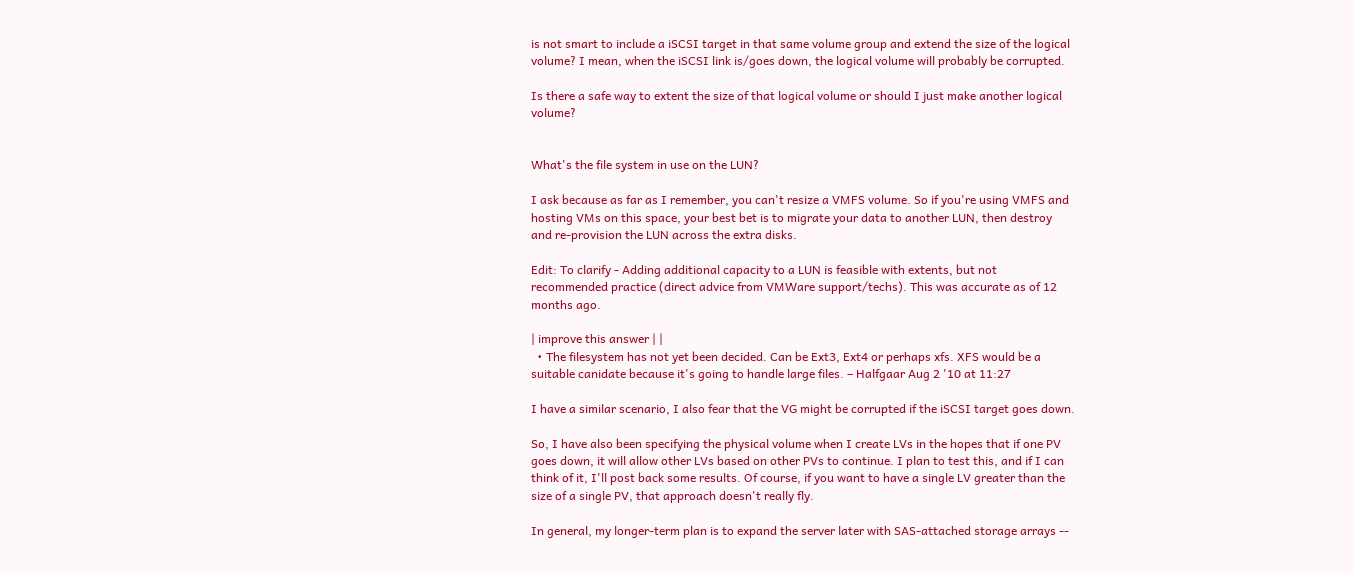is not smart to include a iSCSI target in that same volume group and extend the size of the logical volume? I mean, when the iSCSI link is/goes down, the logical volume will probably be corrupted.

Is there a safe way to extent the size of that logical volume or should I just make another logical volume?


What's the file system in use on the LUN?

I ask because as far as I remember, you can't resize a VMFS volume. So if you're using VMFS and hosting VMs on this space, your best bet is to migrate your data to another LUN, then destroy and re-provision the LUN across the extra disks.

Edit: To clarify - Adding additional capacity to a LUN is feasible with extents, but not recommended practice (direct advice from VMWare support/techs). This was accurate as of 12 months ago.

| improve this answer | |
  • The filesystem has not yet been decided. Can be Ext3, Ext4 or perhaps xfs. XFS would be a suitable canidate because it's going to handle large files. – Halfgaar Aug 2 '10 at 11:27

I have a similar scenario, I also fear that the VG might be corrupted if the iSCSI target goes down.

So, I have also been specifying the physical volume when I create LVs in the hopes that if one PV goes down, it will allow other LVs based on other PVs to continue. I plan to test this, and if I can think of it, I'll post back some results. Of course, if you want to have a single LV greater than the size of a single PV, that approach doesn't really fly.

In general, my longer-term plan is to expand the server later with SAS-attached storage arrays --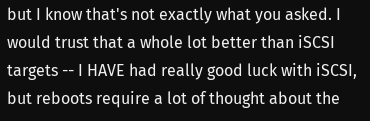but I know that's not exactly what you asked. I would trust that a whole lot better than iSCSI targets -- I HAVE had really good luck with iSCSI, but reboots require a lot of thought about the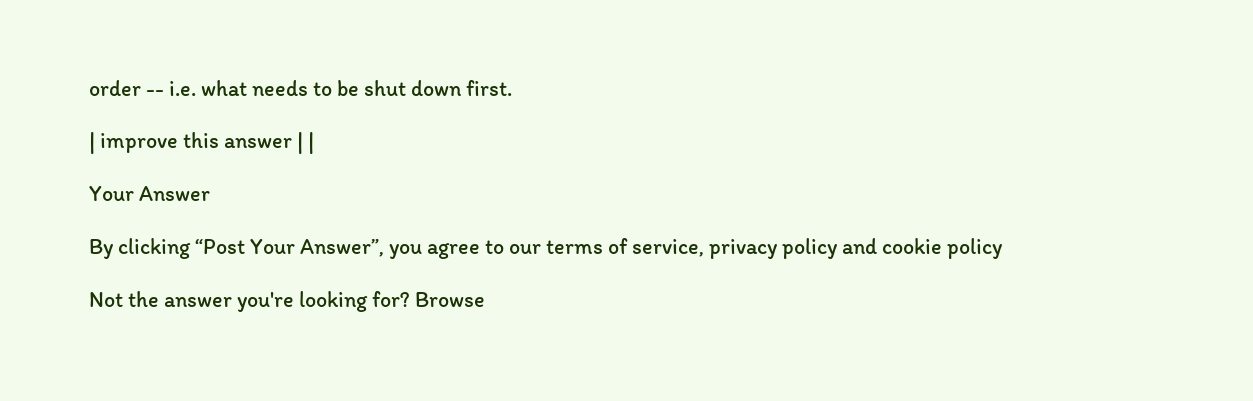order -- i.e. what needs to be shut down first.

| improve this answer | |

Your Answer

By clicking “Post Your Answer”, you agree to our terms of service, privacy policy and cookie policy

Not the answer you're looking for? Browse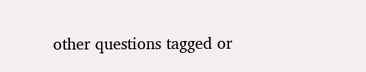other questions tagged or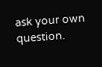ask your own question.